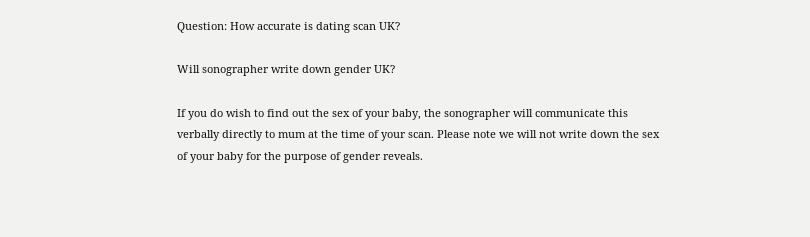Question: How accurate is dating scan UK?

Will sonographer write down gender UK?

If you do wish to find out the sex of your baby, the sonographer will communicate this verbally directly to mum at the time of your scan. Please note we will not write down the sex of your baby for the purpose of gender reveals.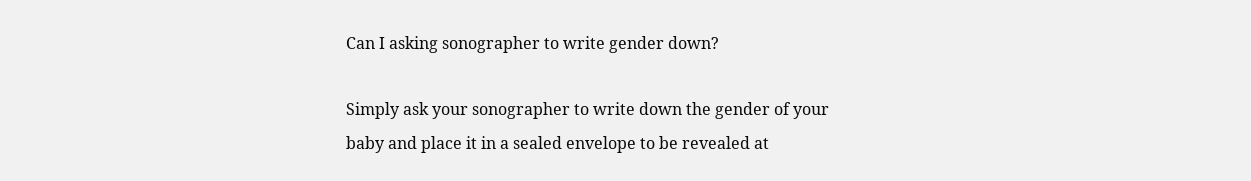Can I asking sonographer to write gender down?

Simply ask your sonographer to write down the gender of your baby and place it in a sealed envelope to be revealed at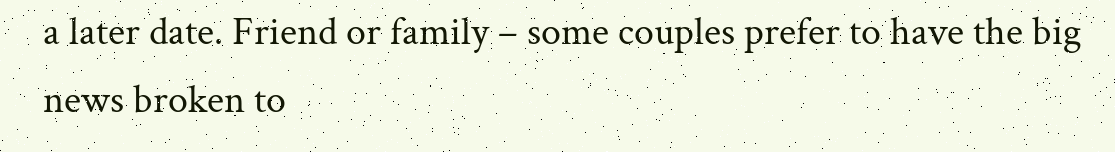a later date. Friend or family – some couples prefer to have the big news broken to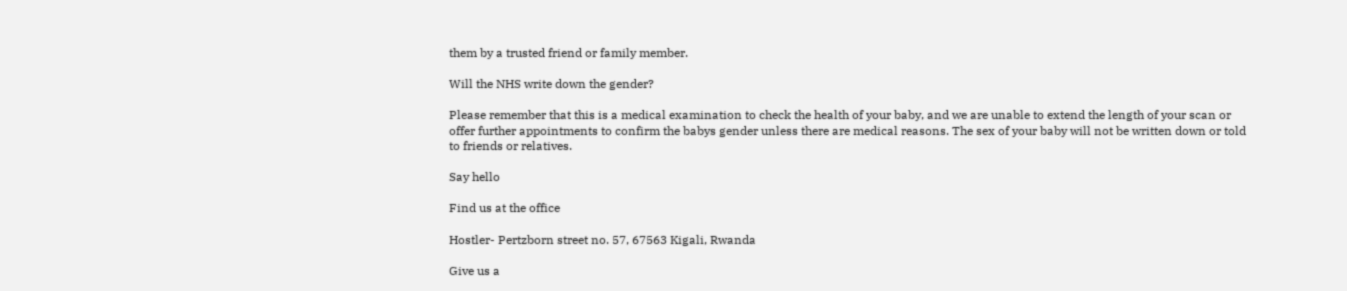them by a trusted friend or family member.

Will the NHS write down the gender?

Please remember that this is a medical examination to check the health of your baby, and we are unable to extend the length of your scan or offer further appointments to confirm the babys gender unless there are medical reasons. The sex of your baby will not be written down or told to friends or relatives.

Say hello

Find us at the office

Hostler- Pertzborn street no. 57, 67563 Kigali, Rwanda

Give us a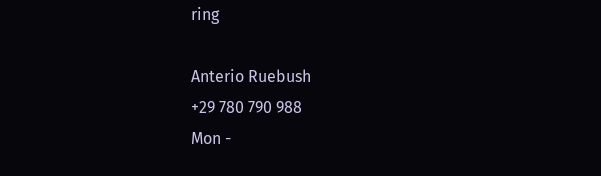ring

Anterio Ruebush
+29 780 790 988
Mon -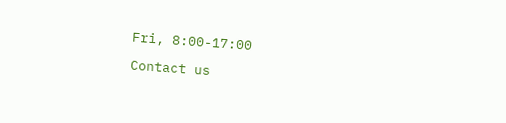Fri, 8:00-17:00

Contact us